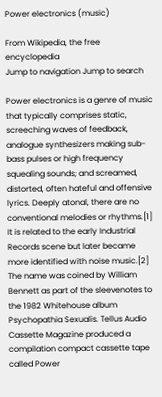Power electronics (music)

From Wikipedia, the free encyclopedia
Jump to navigation Jump to search

Power electronics is a genre of music that typically comprises static, screeching waves of feedback, analogue synthesizers making sub-bass pulses or high frequency squealing sounds; and screamed, distorted, often hateful and offensive lyrics. Deeply atonal, there are no conventional melodies or rhythms.[1] It is related to the early Industrial Records scene but later became more identified with noise music.[2] The name was coined by William Bennett as part of the sleevenotes to the 1982 Whitehouse album Psychopathia Sexualis. Tellus Audio Cassette Magazine produced a compilation compact cassette tape called Power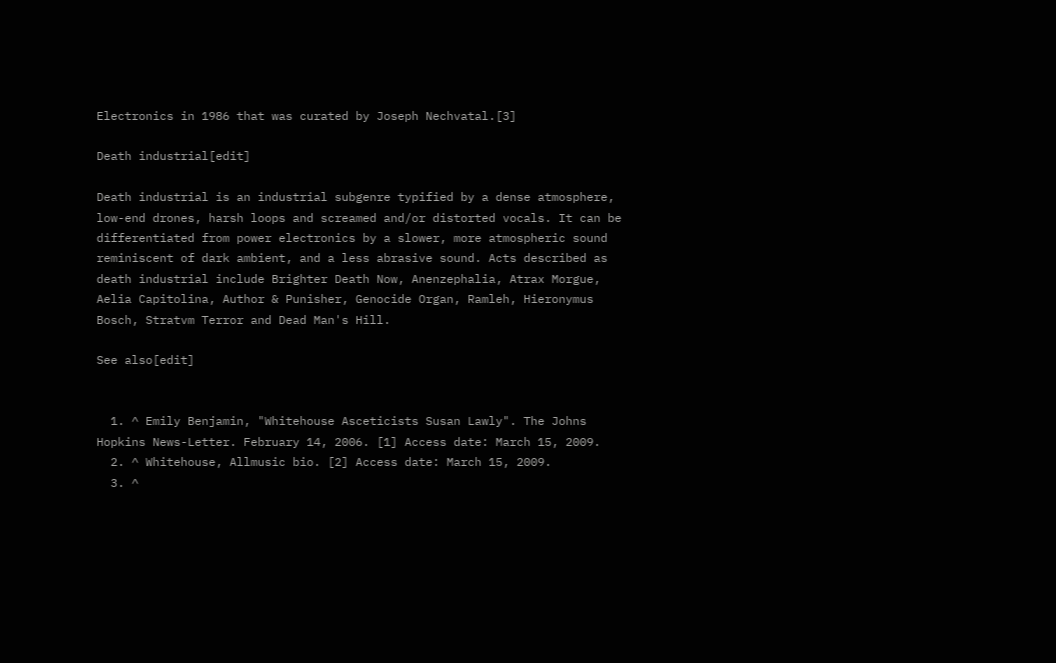Electronics in 1986 that was curated by Joseph Nechvatal.[3]

Death industrial[edit]

Death industrial is an industrial subgenre typified by a dense atmosphere, low-end drones, harsh loops and screamed and/or distorted vocals. It can be differentiated from power electronics by a slower, more atmospheric sound reminiscent of dark ambient, and a less abrasive sound. Acts described as death industrial include Brighter Death Now, Anenzephalia, Atrax Morgue, Aelia Capitolina, Author & Punisher, Genocide Organ, Ramleh, Hieronymus Bosch, Stratvm Terror and Dead Man's Hill.

See also[edit]


  1. ^ Emily Benjamin, "Whitehouse Asceticists Susan Lawly". The Johns Hopkins News-Letter. February 14, 2006. [1] Access date: March 15, 2009.
  2. ^ Whitehouse, Allmusic bio. [2] Access date: March 15, 2009.
  3. ^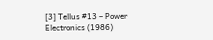[3] Tellus #13 – Power Electronics (1986)